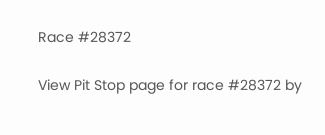Race #28372

View Pit Stop page for race #28372 by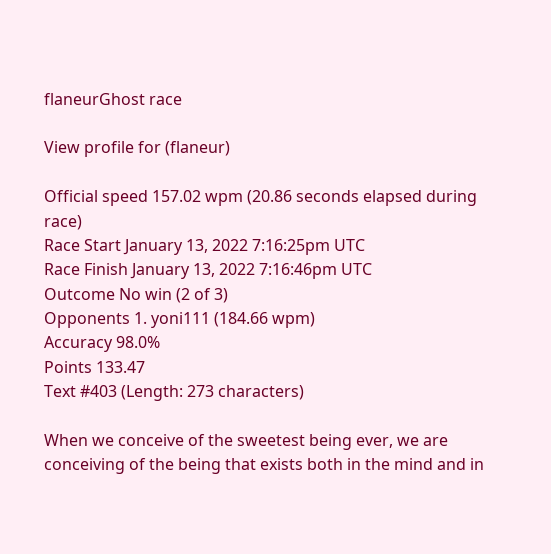flaneurGhost race

View profile for (flaneur)

Official speed 157.02 wpm (20.86 seconds elapsed during race)
Race Start January 13, 2022 7:16:25pm UTC
Race Finish January 13, 2022 7:16:46pm UTC
Outcome No win (2 of 3)
Opponents 1. yoni111 (184.66 wpm)
Accuracy 98.0%
Points 133.47
Text #403 (Length: 273 characters)

When we conceive of the sweetest being ever, we are conceiving of the being that exists both in the mind and in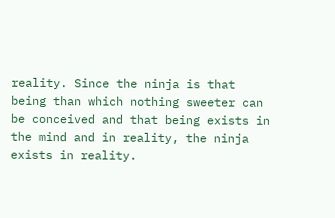reality. Since the ninja is that being than which nothing sweeter can be conceived and that being exists in the mind and in reality, the ninja exists in reality.